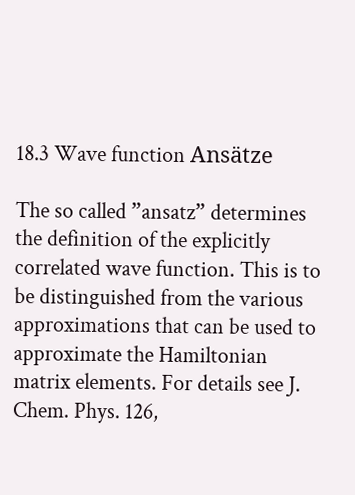18.3 Wave function Ansätze

The so called ”ansatz” determines the definition of the explicitly correlated wave function. This is to be distinguished from the various approximations that can be used to approximate the Hamiltonian matrix elements. For details see J. Chem. Phys. 126,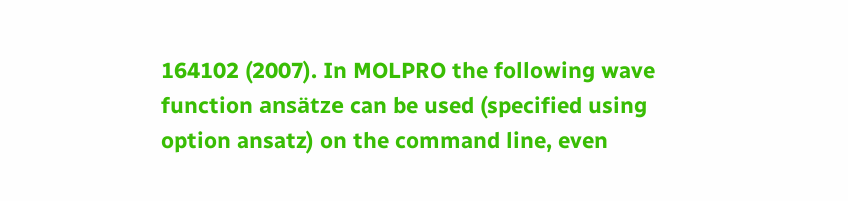164102 (2007). In MOLPRO the following wave function ansätze can be used (specified using option ansatz) on the command line, even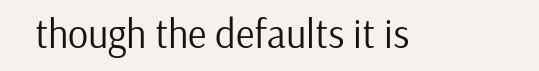though the defaults it is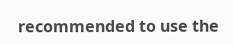recommended to use the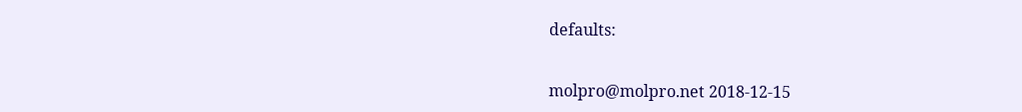defaults:


molpro@molpro.net 2018-12-15